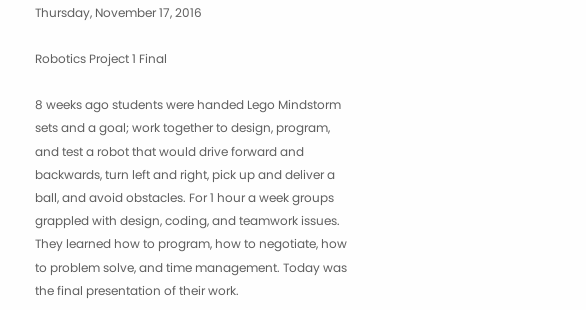Thursday, November 17, 2016

Robotics Project 1 Final

8 weeks ago students were handed Lego Mindstorm sets and a goal; work together to design, program, and test a robot that would drive forward and backwards, turn left and right, pick up and deliver a ball, and avoid obstacles. For 1 hour a week groups grappled with design, coding, and teamwork issues. They learned how to program, how to negotiate, how to problem solve, and time management. Today was the final presentation of their work.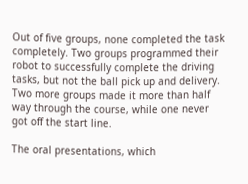Out of five groups, none completed the task completely. Two groups programmed their robot to successfully complete the driving tasks, but not the ball pick up and delivery. Two more groups made it more than half way through the course, while one never got off the start line.

The oral presentations, which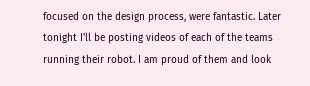focused on the design process, were fantastic. Later tonight I'll be posting videos of each of the teams running their robot. I am proud of them and look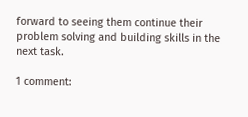forward to seeing them continue their problem solving and building skills in the next task.

1 comment: